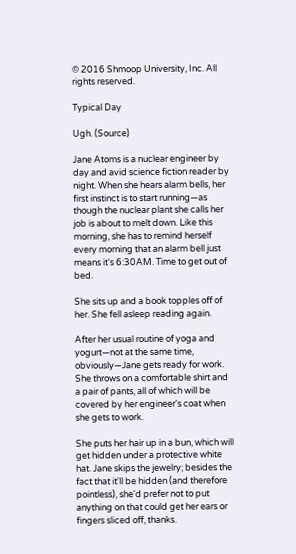© 2016 Shmoop University, Inc. All rights reserved.

Typical Day

Ugh. (Source)

Jane Atoms is a nuclear engineer by day and avid science fiction reader by night. When she hears alarm bells, her first instinct is to start running—as though the nuclear plant she calls her job is about to melt down. Like this morning, she has to remind herself every morning that an alarm bell just means it's 6:30AM. Time to get out of bed.

She sits up and a book topples off of her. She fell asleep reading again.

After her usual routine of yoga and yogurt—not at the same time, obviously—Jane gets ready for work. She throws on a comfortable shirt and a pair of pants, all of which will be covered by her engineer's coat when she gets to work.

She puts her hair up in a bun, which will get hidden under a protective white hat. Jane skips the jewelry; besides the fact that it'll be hidden (and therefore pointless), she'd prefer not to put anything on that could get her ears or fingers sliced off, thanks.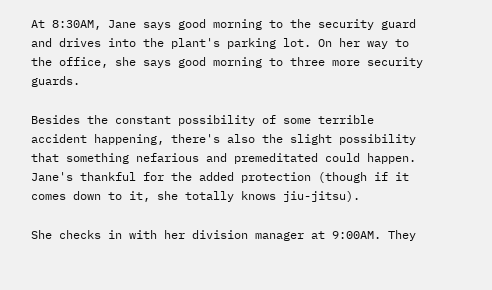At 8:30AM, Jane says good morning to the security guard and drives into the plant's parking lot. On her way to the office, she says good morning to three more security guards.

Besides the constant possibility of some terrible accident happening, there's also the slight possibility that something nefarious and premeditated could happen. Jane's thankful for the added protection (though if it comes down to it, she totally knows jiu-jitsu).

She checks in with her division manager at 9:00AM. They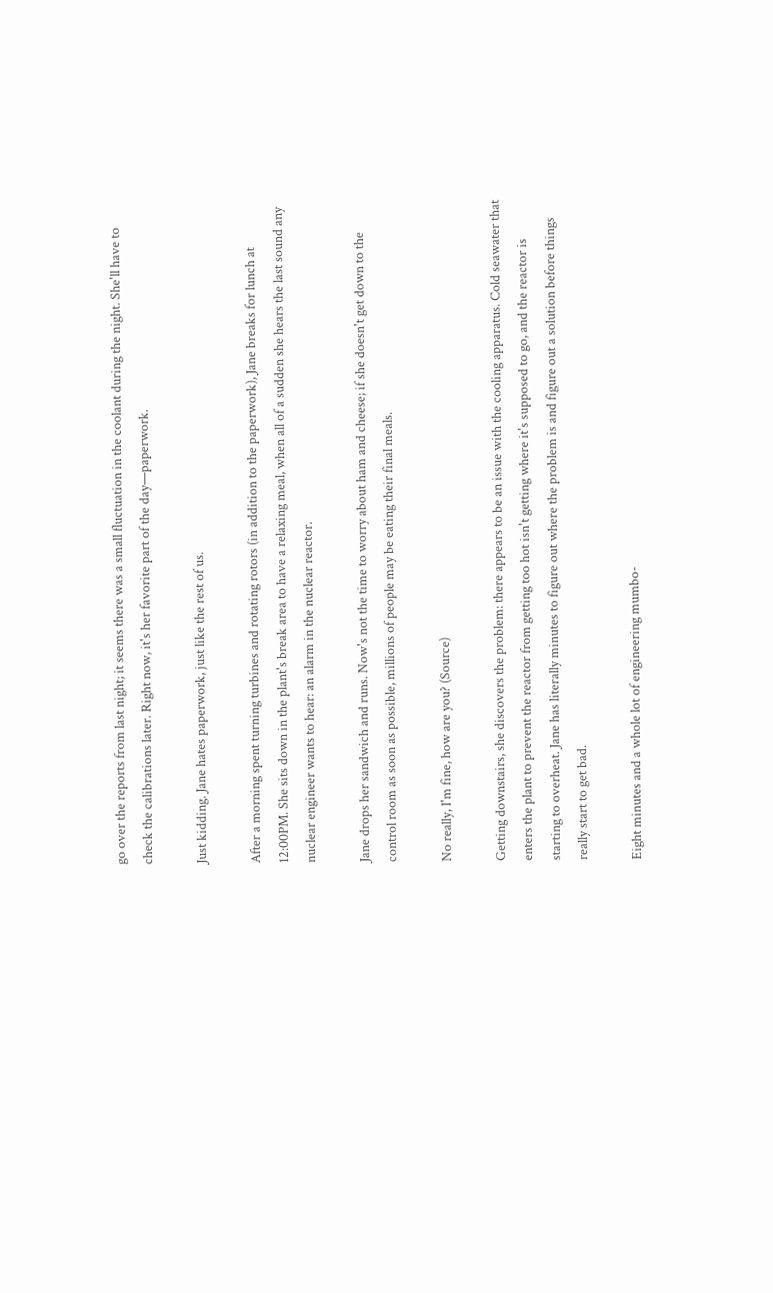go over the reports from last night; it seems there was a small fluctuation in the coolant during the night. She'll have to check the calibrations later. Right now, it's her favorite part of the day—paperwork.

Just kidding. Jane hates paperwork, just like the rest of us.

After a morning spent turning turbines and rotating rotors (in addition to the paperwork), Jane breaks for lunch at 12:00PM. She sits down in the plant's break area to have a relaxing meal, when all of a sudden she hears the last sound any nuclear engineer wants to hear: an alarm in the nuclear reactor.

Jane drops her sandwich and runs. Now's not the time to worry about ham and cheese; if she doesn't get down to the control room as soon as possible, millions of people may be eating their final meals.

No really, I'm fine, how are you? (Source)

Getting downstairs, she discovers the problem: there appears to be an issue with the cooling apparatus. Cold seawater that enters the plant to prevent the reactor from getting too hot isn't getting where it's supposed to go, and the reactor is starting to overheat. Jane has literally minutes to figure out where the problem is and figure out a solution before things really start to get bad.

Eight minutes and a whole lot of engineering mumbo-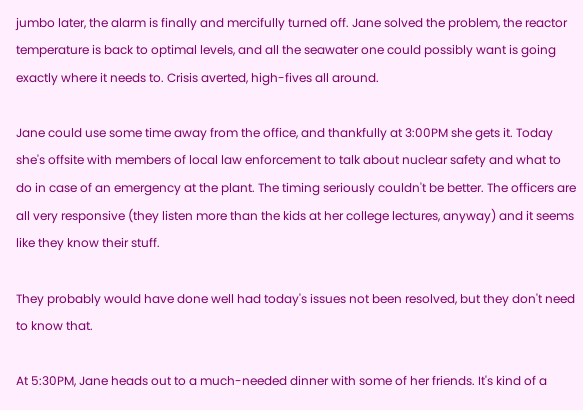jumbo later, the alarm is finally and mercifully turned off. Jane solved the problem, the reactor temperature is back to optimal levels, and all the seawater one could possibly want is going exactly where it needs to. Crisis averted, high-fives all around.

Jane could use some time away from the office, and thankfully at 3:00PM she gets it. Today she's offsite with members of local law enforcement to talk about nuclear safety and what to do in case of an emergency at the plant. The timing seriously couldn't be better. The officers are all very responsive (they listen more than the kids at her college lectures, anyway) and it seems like they know their stuff.

They probably would have done well had today's issues not been resolved, but they don't need to know that.

At 5:30PM, Jane heads out to a much-needed dinner with some of her friends. It's kind of a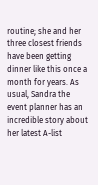routine; she and her three closest friends have been getting dinner like this once a month for years. As usual, Sandra the event planner has an incredible story about her latest A-list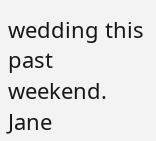wedding this past weekend. Jane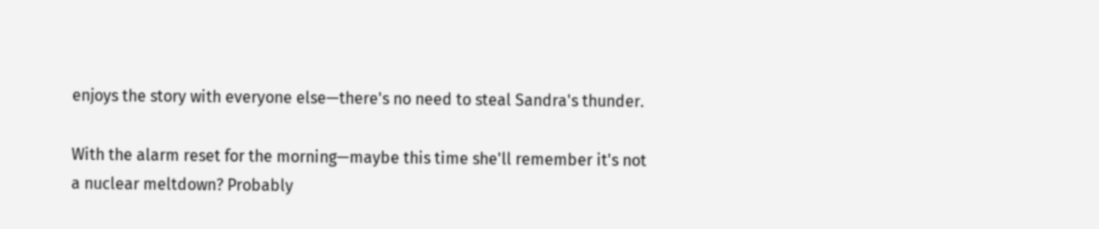enjoys the story with everyone else—there's no need to steal Sandra's thunder.

With the alarm reset for the morning—maybe this time she'll remember it's not a nuclear meltdown? Probably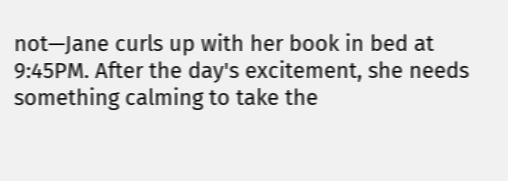not—Jane curls up with her book in bed at 9:45PM. After the day's excitement, she needs something calming to take the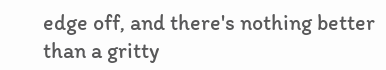edge off, and there's nothing better than a gritty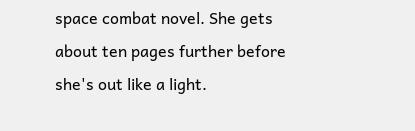space combat novel. She gets about ten pages further before she's out like a light.